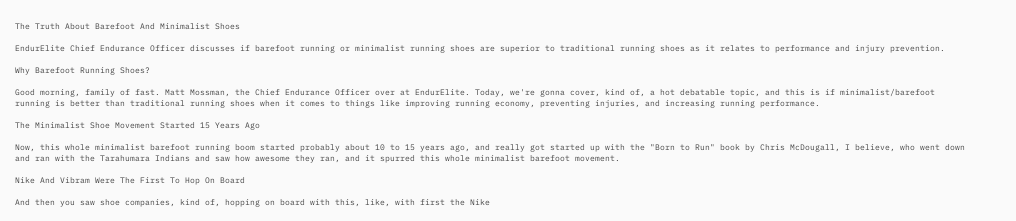The Truth About Barefoot And Minimalist Shoes

EndurElite Chief Endurance Officer discusses if barefoot running or minimalist running shoes are superior to traditional running shoes as it relates to performance and injury prevention.

Why Barefoot Running Shoes?

Good morning, family of fast. Matt Mossman, the Chief Endurance Officer over at EndurElite. Today, we're gonna cover, kind of, a hot debatable topic, and this is if minimalist/barefoot running is better than traditional running shoes when it comes to things like improving running economy, preventing injuries, and increasing running performance.

The Minimalist Shoe Movement Started 15 Years Ago

Now, this whole minimalist barefoot running boom started probably about 10 to 15 years ago, and really got started up with the "Born to Run" book by Chris McDougall, I believe, who went down and ran with the Tarahumara Indians and saw how awesome they ran, and it spurred this whole minimalist barefoot movement.

Nike And Vibram Were The First To Hop On Board

And then you saw shoe companies, kind of, hopping on board with this, like, with first the Nike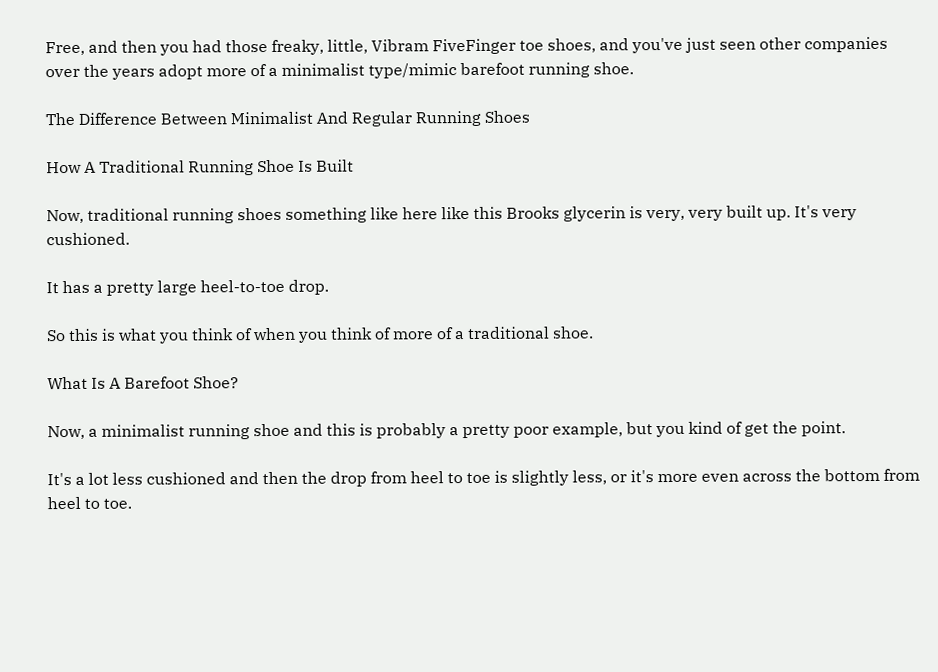Free, and then you had those freaky, little, Vibram FiveFinger toe shoes, and you've just seen other companies over the years adopt more of a minimalist type/mimic barefoot running shoe.

The Difference Between Minimalist And Regular Running Shoes

How A Traditional Running Shoe Is Built

Now, traditional running shoes something like here like this Brooks glycerin is very, very built up. It's very cushioned.

It has a pretty large heel-to-toe drop.

So this is what you think of when you think of more of a traditional shoe.

What Is A Barefoot Shoe?

Now, a minimalist running shoe and this is probably a pretty poor example, but you kind of get the point.

It's a lot less cushioned and then the drop from heel to toe is slightly less, or it's more even across the bottom from heel to toe.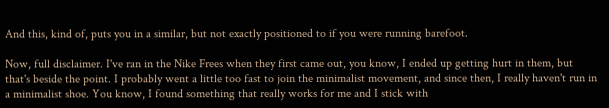And this, kind of, puts you in a similar, but not exactly positioned to if you were running barefoot.

Now, full disclaimer. I've ran in the Nike Frees when they first came out, you know, I ended up getting hurt in them, but that's beside the point. I probably went a little too fast to join the minimalist movement, and since then, I really haven't run in a minimalist shoe. You know, I found something that really works for me and I stick with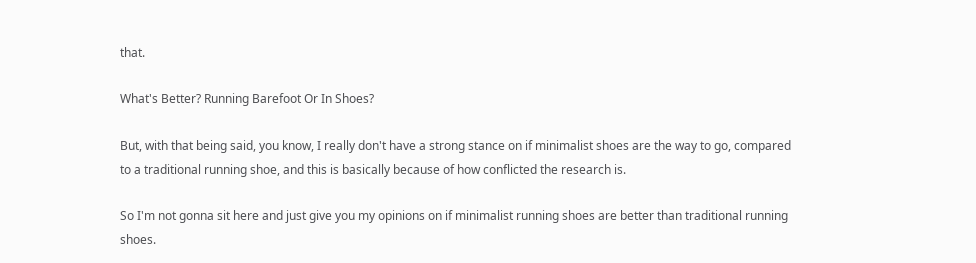that.

What's Better? Running Barefoot Or In Shoes?

But, with that being said, you know, I really don't have a strong stance on if minimalist shoes are the way to go, compared to a traditional running shoe, and this is basically because of how conflicted the research is.

So I'm not gonna sit here and just give you my opinions on if minimalist running shoes are better than traditional running shoes.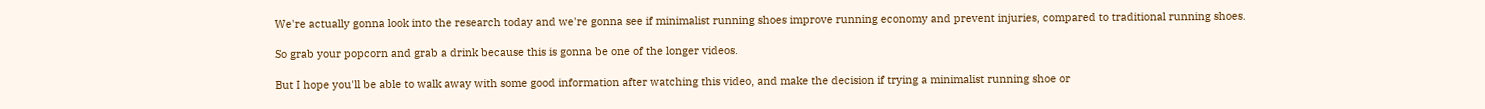We're actually gonna look into the research today and we're gonna see if minimalist running shoes improve running economy and prevent injuries, compared to traditional running shoes.

So grab your popcorn and grab a drink because this is gonna be one of the longer videos.

But I hope you'll be able to walk away with some good information after watching this video, and make the decision if trying a minimalist running shoe or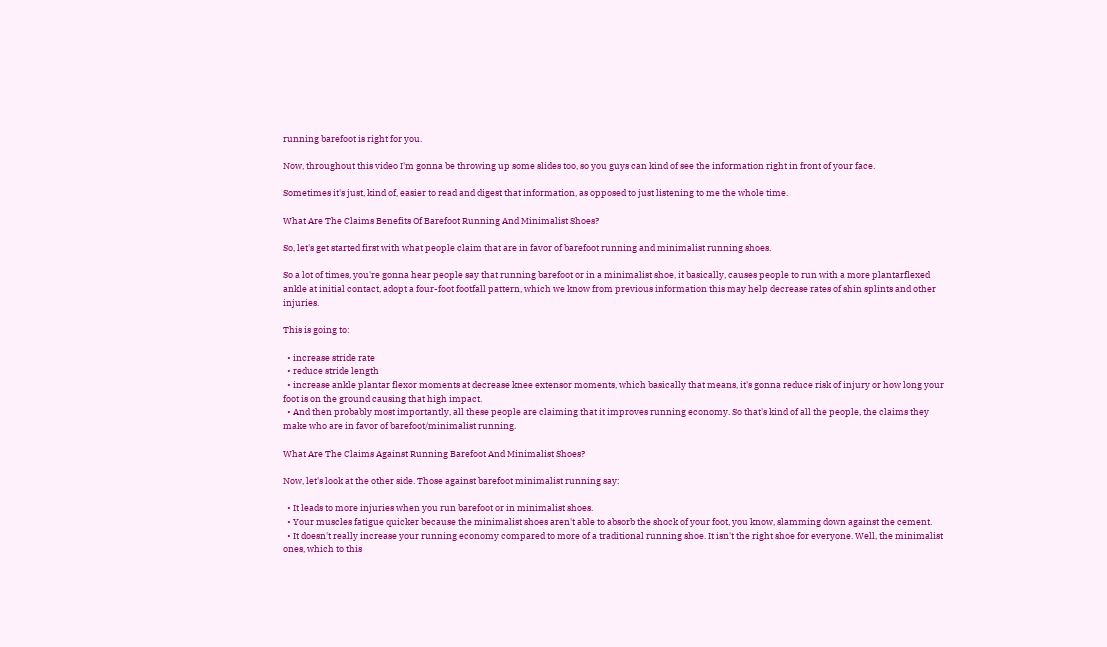running barefoot is right for you.

Now, throughout this video I'm gonna be throwing up some slides too, so you guys can kind of see the information right in front of your face.

Sometimes it's just, kind of, easier to read and digest that information, as opposed to just listening to me the whole time.

What Are The Claims Benefits Of Barefoot Running And Minimalist Shoes?

So, let's get started first with what people claim that are in favor of barefoot running and minimalist running shoes.

So a lot of times, you're gonna hear people say that running barefoot or in a minimalist shoe, it basically, causes people to run with a more plantarflexed ankle at initial contact, adopt a four-foot footfall pattern, which we know from previous information this may help decrease rates of shin splints and other injuries.

This is going to:

  • increase stride rate
  • reduce stride length
  • increase ankle plantar flexor moments at decrease knee extensor moments, which basically that means, it's gonna reduce risk of injury or how long your foot is on the ground causing that high impact.
  • And then probably most importantly, all these people are claiming that it improves running economy. So that's kind of all the people, the claims they make who are in favor of barefoot/minimalist running.

What Are The Claims Against Running Barefoot And Minimalist Shoes?

Now, let's look at the other side. Those against barefoot minimalist running say:

  • It leads to more injuries when you run barefoot or in minimalist shoes.
  • Your muscles fatigue quicker because the minimalist shoes aren't able to absorb the shock of your foot, you know, slamming down against the cement.
  • It doesn't really increase your running economy compared to more of a traditional running shoe. It isn't the right shoe for everyone. Well, the minimalist ones, which to this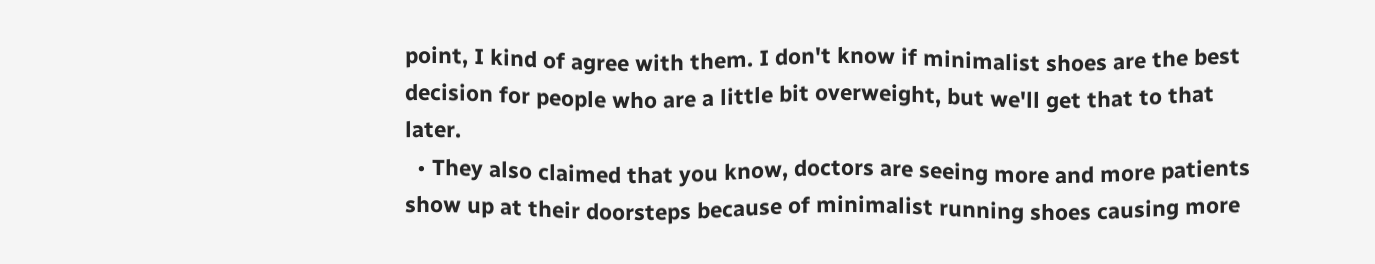point, I kind of agree with them. I don't know if minimalist shoes are the best decision for people who are a little bit overweight, but we'll get that to that later.
  • They also claimed that you know, doctors are seeing more and more patients show up at their doorsteps because of minimalist running shoes causing more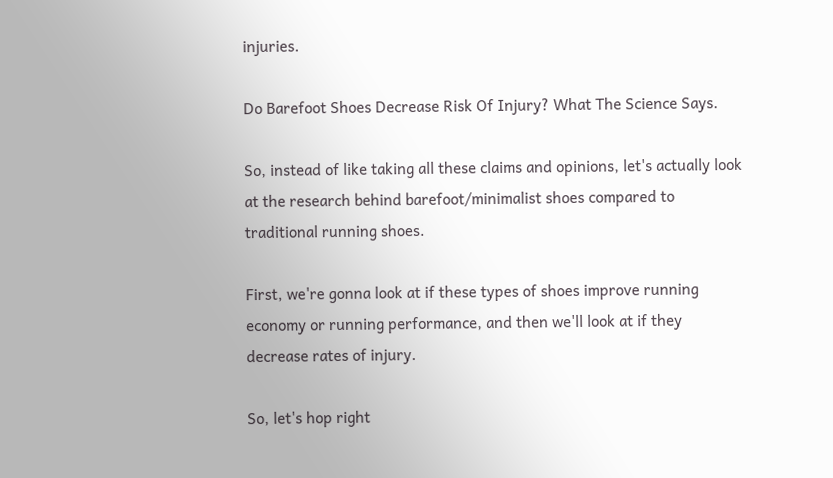injuries.

Do Barefoot Shoes Decrease Risk Of Injury? What The Science Says.

So, instead of like taking all these claims and opinions, let's actually look at the research behind barefoot/minimalist shoes compared to traditional running shoes.

First, we're gonna look at if these types of shoes improve running economy or running performance, and then we'll look at if they decrease rates of injury.

So, let's hop right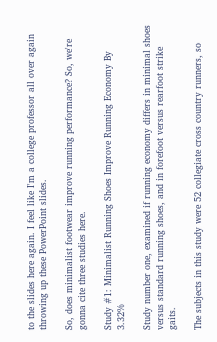to the slides here again. I feel like I'm a college professor all over again throwing up these PowerPoint slides.

So, does minimalist footwear improve running performance? So, we're gonna cite three studies here.

Study #1: Minimalist Running Shoes Improve Running Economy By 3.32%

Study number one, examined if running economy differs in minimal shoes versus standard running shoes, and in forefoot versus rearfoot strike gaits.

The subjects in this study were 52 collegiate cross country runners, so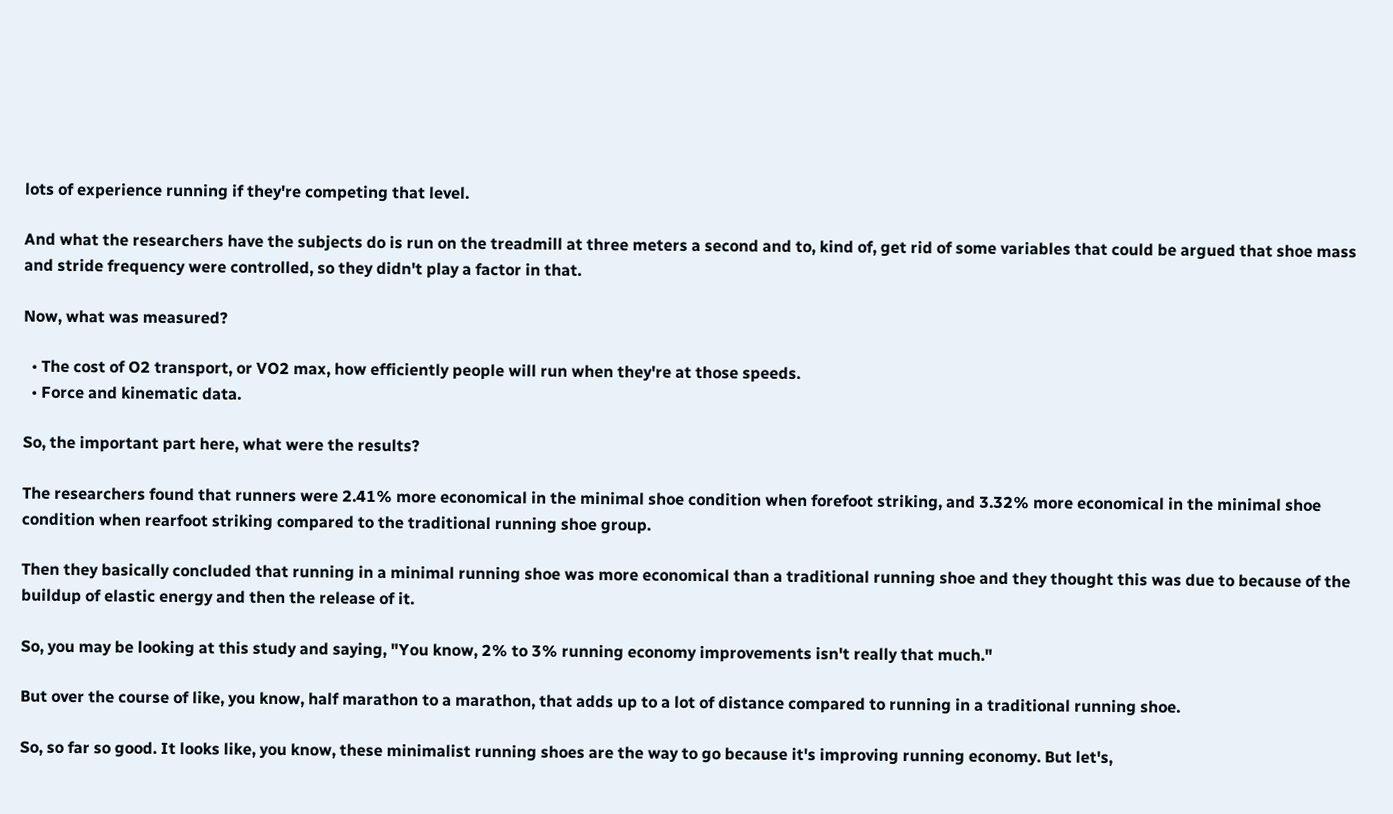lots of experience running if they're competing that level.

And what the researchers have the subjects do is run on the treadmill at three meters a second and to, kind of, get rid of some variables that could be argued that shoe mass and stride frequency were controlled, so they didn't play a factor in that.

Now, what was measured?

  • The cost of O2 transport, or VO2 max, how efficiently people will run when they're at those speeds.
  • Force and kinematic data.

So, the important part here, what were the results?

The researchers found that runners were 2.41% more economical in the minimal shoe condition when forefoot striking, and 3.32% more economical in the minimal shoe condition when rearfoot striking compared to the traditional running shoe group.

Then they basically concluded that running in a minimal running shoe was more economical than a traditional running shoe and they thought this was due to because of the buildup of elastic energy and then the release of it.

So, you may be looking at this study and saying, "You know, 2% to 3% running economy improvements isn't really that much."

But over the course of like, you know, half marathon to a marathon, that adds up to a lot of distance compared to running in a traditional running shoe.

So, so far so good. It looks like, you know, these minimalist running shoes are the way to go because it's improving running economy. But let's,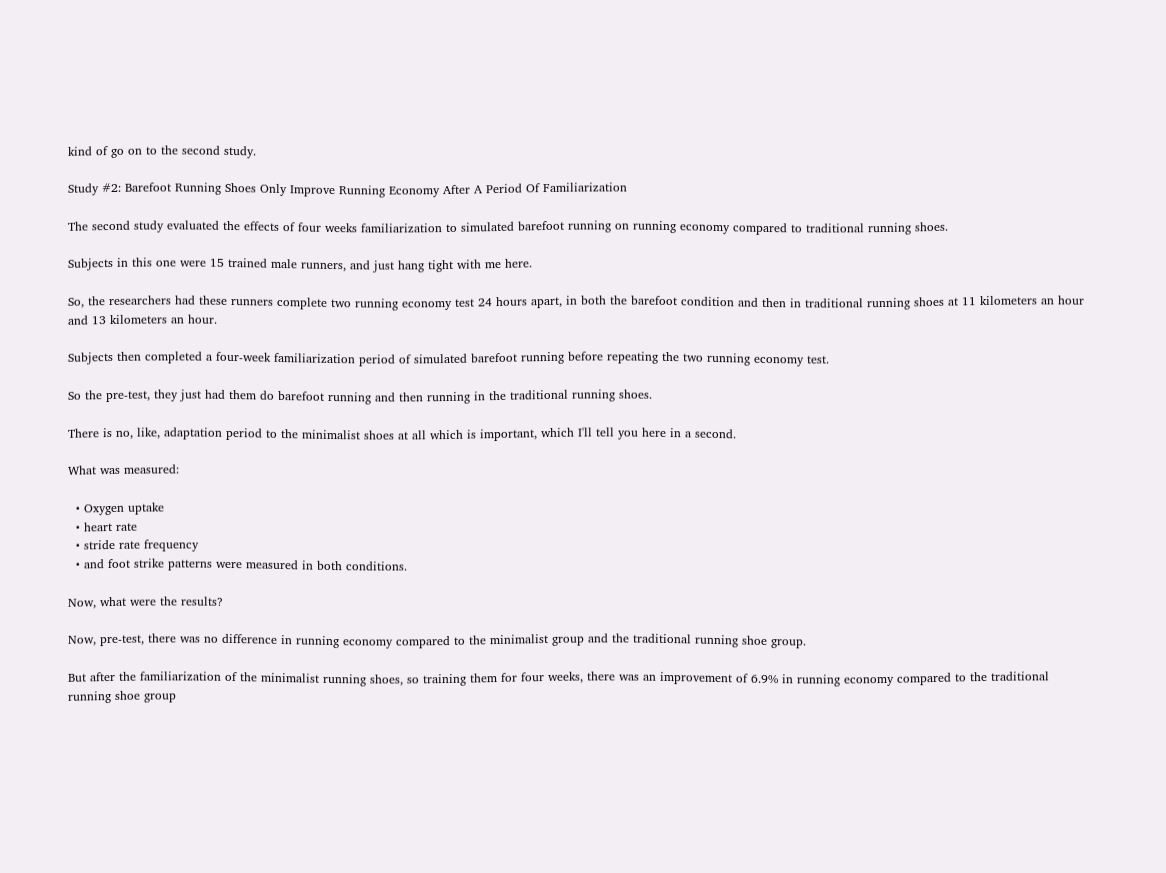kind of go on to the second study.

Study #2: Barefoot Running Shoes Only Improve Running Economy After A Period Of Familiarization

The second study evaluated the effects of four weeks familiarization to simulated barefoot running on running economy compared to traditional running shoes.

Subjects in this one were 15 trained male runners, and just hang tight with me here.

So, the researchers had these runners complete two running economy test 24 hours apart, in both the barefoot condition and then in traditional running shoes at 11 kilometers an hour and 13 kilometers an hour.

Subjects then completed a four-week familiarization period of simulated barefoot running before repeating the two running economy test.

So the pre-test, they just had them do barefoot running and then running in the traditional running shoes.

There is no, like, adaptation period to the minimalist shoes at all which is important, which I'll tell you here in a second.

What was measured:

  • Oxygen uptake
  • heart rate
  • stride rate frequency
  • and foot strike patterns were measured in both conditions.

Now, what were the results?

Now, pre-test, there was no difference in running economy compared to the minimalist group and the traditional running shoe group.

But after the familiarization of the minimalist running shoes, so training them for four weeks, there was an improvement of 6.9% in running economy compared to the traditional running shoe group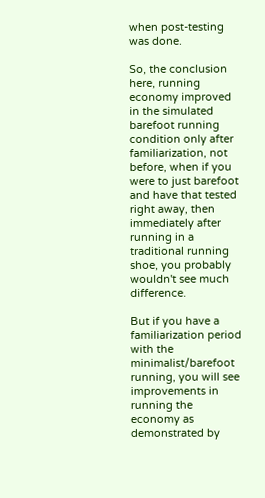when post-testing was done.

So, the conclusion here, running economy improved in the simulated barefoot running condition only after familiarization, not before, when if you were to just barefoot and have that tested right away, then immediately after running in a traditional running shoe, you probably wouldn't see much difference.

But if you have a familiarization period with the minimalist/barefoot running, you will see improvements in running the economy as demonstrated by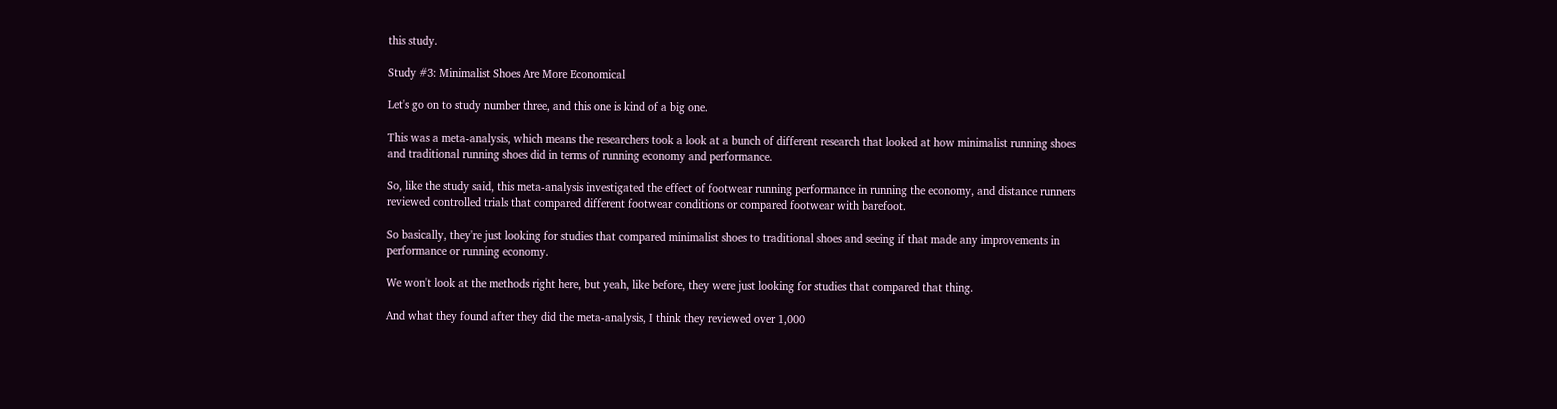this study.

Study #3: Minimalist Shoes Are More Economical

Let's go on to study number three, and this one is kind of a big one.

This was a meta-analysis, which means the researchers took a look at a bunch of different research that looked at how minimalist running shoes and traditional running shoes did in terms of running economy and performance.

So, like the study said, this meta-analysis investigated the effect of footwear running performance in running the economy, and distance runners reviewed controlled trials that compared different footwear conditions or compared footwear with barefoot.

So basically, they're just looking for studies that compared minimalist shoes to traditional shoes and seeing if that made any improvements in performance or running economy.

We won't look at the methods right here, but yeah, like before, they were just looking for studies that compared that thing.

And what they found after they did the meta-analysis, I think they reviewed over 1,000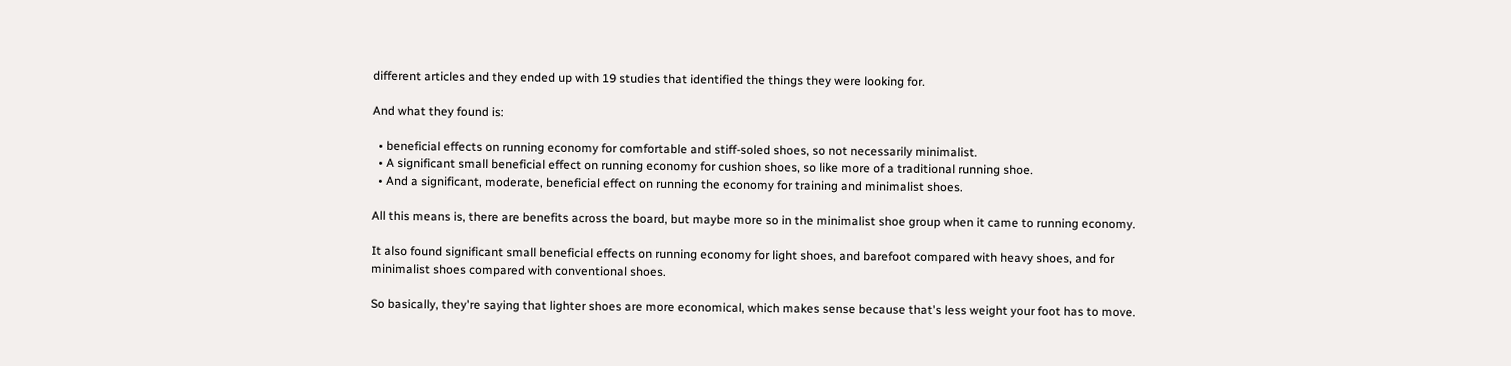different articles and they ended up with 19 studies that identified the things they were looking for.

And what they found is:

  • beneficial effects on running economy for comfortable and stiff-soled shoes, so not necessarily minimalist.
  • A significant small beneficial effect on running economy for cushion shoes, so like more of a traditional running shoe.
  • And a significant, moderate, beneficial effect on running the economy for training and minimalist shoes.

All this means is, there are benefits across the board, but maybe more so in the minimalist shoe group when it came to running economy.

It also found significant small beneficial effects on running economy for light shoes, and barefoot compared with heavy shoes, and for minimalist shoes compared with conventional shoes.

So basically, they're saying that lighter shoes are more economical, which makes sense because that's less weight your foot has to move.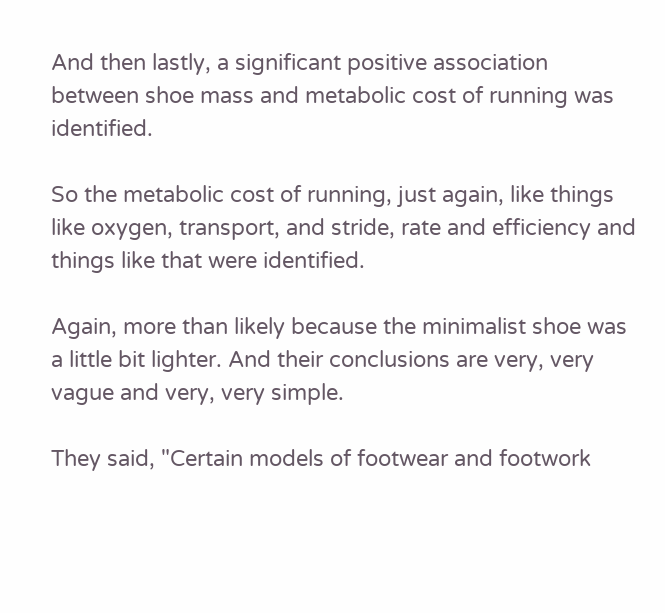And then lastly, a significant positive association between shoe mass and metabolic cost of running was identified.

So the metabolic cost of running, just again, like things like oxygen, transport, and stride, rate and efficiency and things like that were identified.

Again, more than likely because the minimalist shoe was a little bit lighter. And their conclusions are very, very vague and very, very simple.

They said, "Certain models of footwear and footwork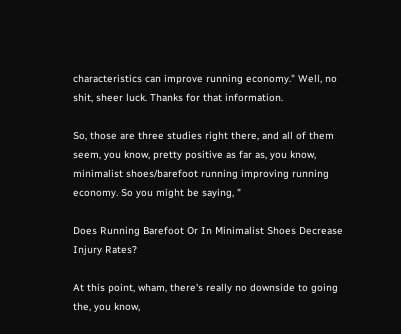characteristics can improve running economy." Well, no shit, sheer luck. Thanks for that information.

So, those are three studies right there, and all of them seem, you know, pretty positive as far as, you know, minimalist shoes/barefoot running improving running economy. So you might be saying, "

Does Running Barefoot Or In Minimalist Shoes Decrease Injury Rates?

At this point, wham, there's really no downside to going the, you know,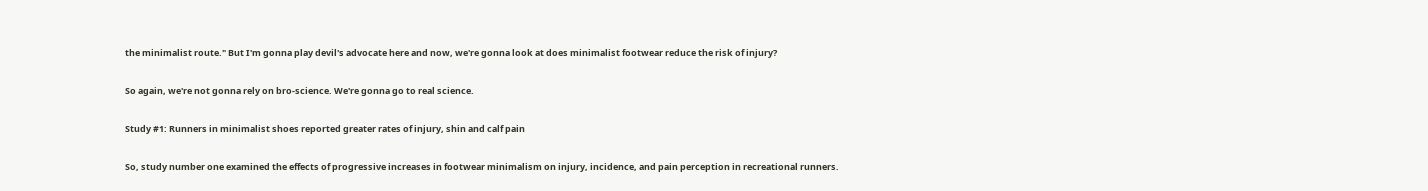the minimalist route." But I'm gonna play devil's advocate here and now, we're gonna look at does minimalist footwear reduce the risk of injury?

So again, we're not gonna rely on bro-science. We're gonna go to real science.

Study #1: Runners in minimalist shoes reported greater rates of injury, shin and calf pain

So, study number one examined the effects of progressive increases in footwear minimalism on injury, incidence, and pain perception in recreational runners.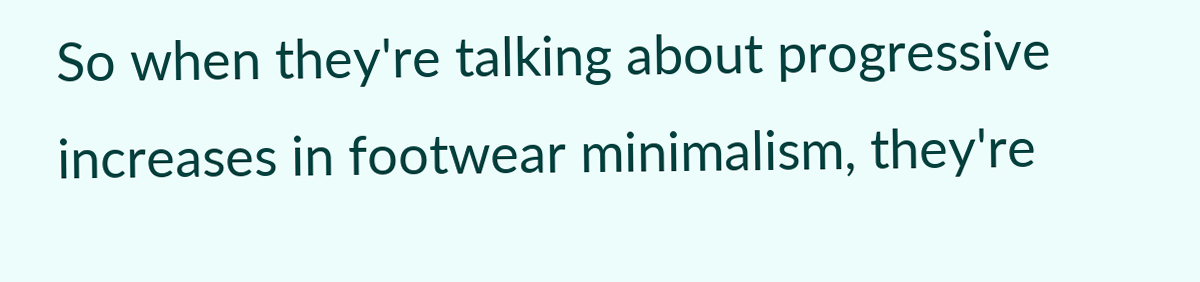So when they're talking about progressive increases in footwear minimalism, they're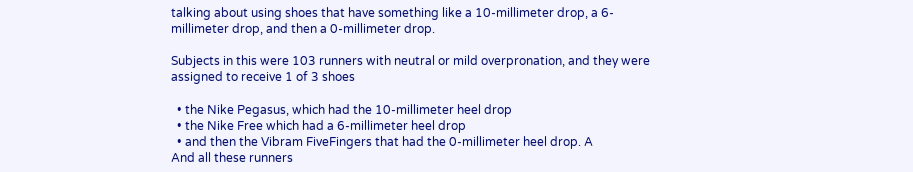talking about using shoes that have something like a 10-millimeter drop, a 6-millimeter drop, and then a 0-millimeter drop.

Subjects in this were 103 runners with neutral or mild overpronation, and they were assigned to receive 1 of 3 shoes

  • the Nike Pegasus, which had the 10-millimeter heel drop
  • the Nike Free which had a 6-millimeter heel drop
  • and then the Vibram FiveFingers that had the 0-millimeter heel drop. A
And all these runners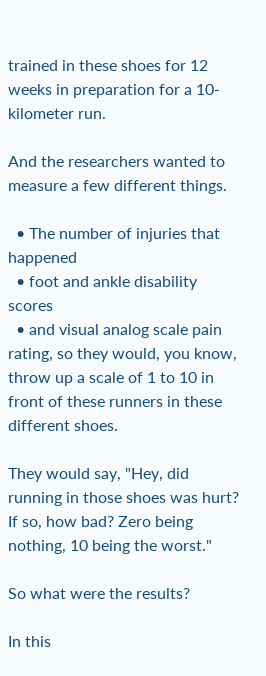trained in these shoes for 12 weeks in preparation for a 10-kilometer run.

And the researchers wanted to measure a few different things.

  • The number of injuries that happened
  • foot and ankle disability scores
  • and visual analog scale pain rating, so they would, you know, throw up a scale of 1 to 10 in front of these runners in these different shoes.

They would say, "Hey, did running in those shoes was hurt? If so, how bad? Zero being nothing, 10 being the worst."

So what were the results?

In this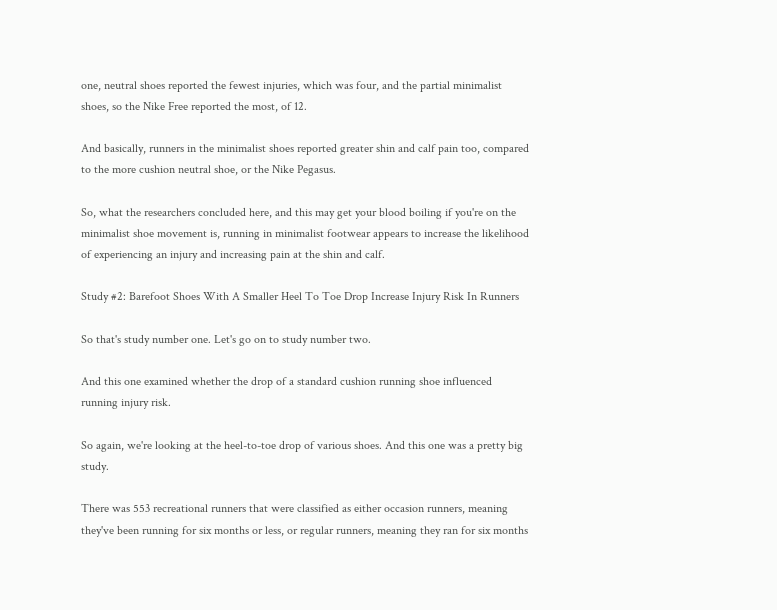one, neutral shoes reported the fewest injuries, which was four, and the partial minimalist shoes, so the Nike Free reported the most, of 12.

And basically, runners in the minimalist shoes reported greater shin and calf pain too, compared to the more cushion neutral shoe, or the Nike Pegasus.

So, what the researchers concluded here, and this may get your blood boiling if you're on the minimalist shoe movement is, running in minimalist footwear appears to increase the likelihood of experiencing an injury and increasing pain at the shin and calf.

Study #2: Barefoot Shoes With A Smaller Heel To Toe Drop Increase Injury Risk In Runners

So that's study number one. Let's go on to study number two.

And this one examined whether the drop of a standard cushion running shoe influenced running injury risk.

So again, we're looking at the heel-to-toe drop of various shoes. And this one was a pretty big study.

There was 553 recreational runners that were classified as either occasion runners, meaning they've been running for six months or less, or regular runners, meaning they ran for six months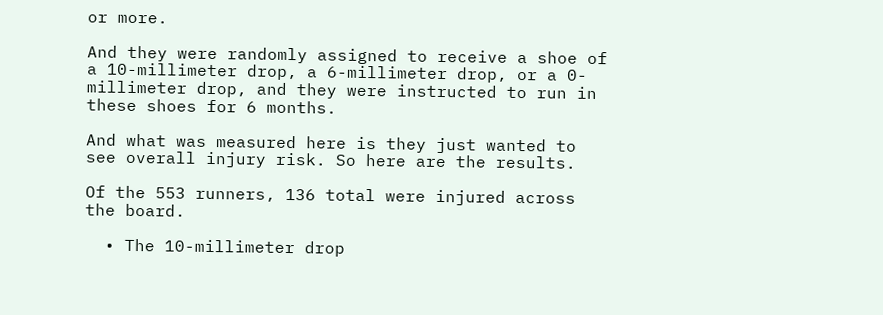or more.

And they were randomly assigned to receive a shoe of a 10-millimeter drop, a 6-millimeter drop, or a 0-millimeter drop, and they were instructed to run in these shoes for 6 months.

And what was measured here is they just wanted to see overall injury risk. So here are the results.

Of the 553 runners, 136 total were injured across the board.

  • The 10-millimeter drop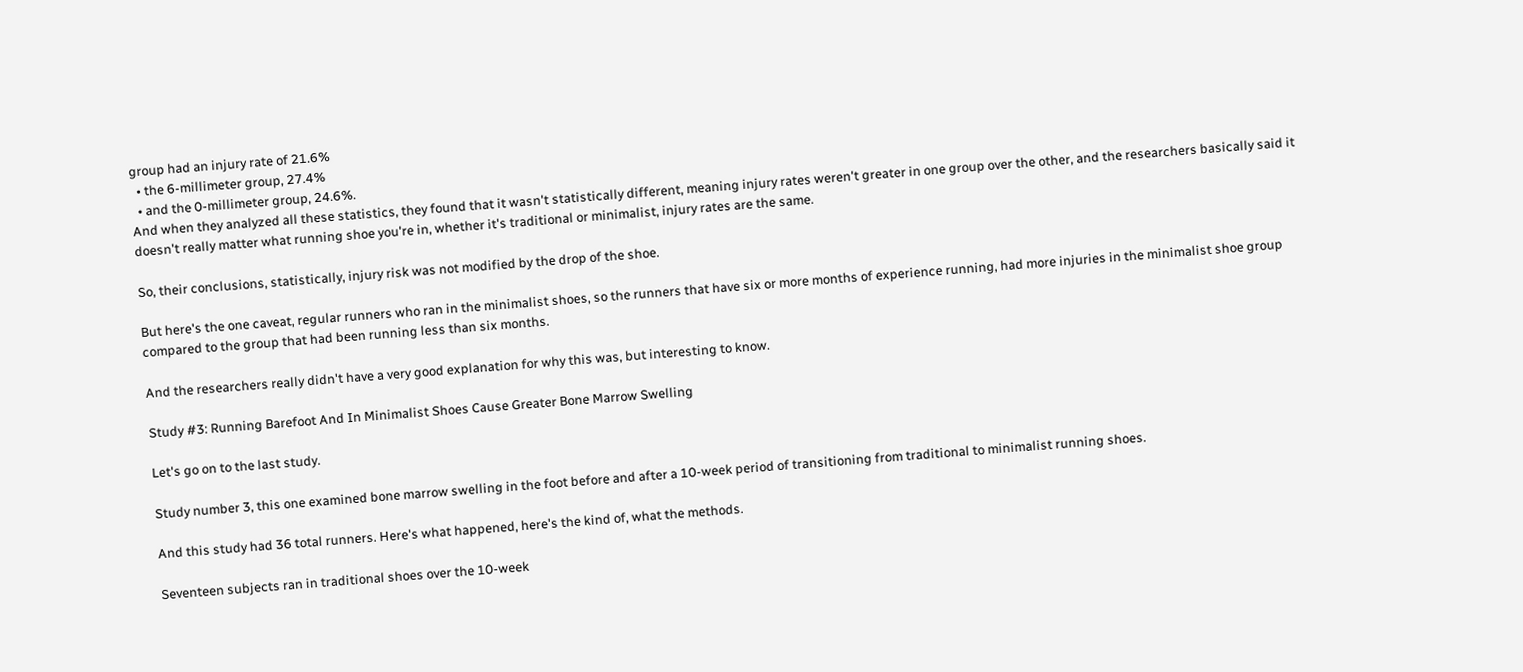group had an injury rate of 21.6%
  • the 6-millimeter group, 27.4%
  • and the 0-millimeter group, 24.6%.
And when they analyzed all these statistics, they found that it wasn't statistically different, meaning injury rates weren't greater in one group over the other, and the researchers basically said it doesn't really matter what running shoe you're in, whether it's traditional or minimalist, injury rates are the same.

So, their conclusions, statistically, injury risk was not modified by the drop of the shoe.

But here's the one caveat, regular runners who ran in the minimalist shoes, so the runners that have six or more months of experience running, had more injuries in the minimalist shoe group compared to the group that had been running less than six months.

And the researchers really didn't have a very good explanation for why this was, but interesting to know.

Study #3: Running Barefoot And In Minimalist Shoes Cause Greater Bone Marrow Swelling

Let's go on to the last study.

Study number 3, this one examined bone marrow swelling in the foot before and after a 10-week period of transitioning from traditional to minimalist running shoes.

And this study had 36 total runners. Here's what happened, here's the kind of, what the methods.

Seventeen subjects ran in traditional shoes over the 10-week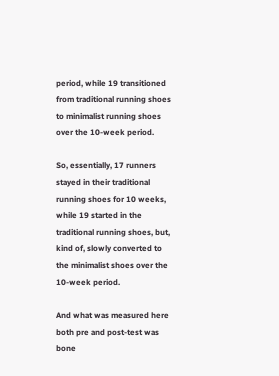period, while 19 transitioned from traditional running shoes to minimalist running shoes over the 10-week period.

So, essentially, 17 runners stayed in their traditional running shoes for 10 weeks, while 19 started in the traditional running shoes, but, kind of, slowly converted to the minimalist shoes over the 10-week period.

And what was measured here both pre and post-test was bone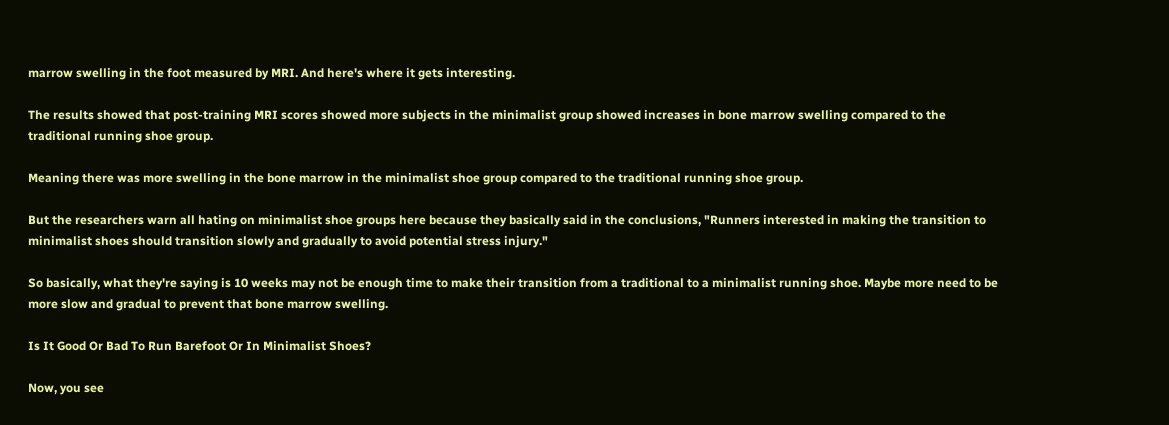marrow swelling in the foot measured by MRI. And here's where it gets interesting.

The results showed that post-training MRI scores showed more subjects in the minimalist group showed increases in bone marrow swelling compared to the traditional running shoe group.

Meaning there was more swelling in the bone marrow in the minimalist shoe group compared to the traditional running shoe group.

But the researchers warn all hating on minimalist shoe groups here because they basically said in the conclusions, "Runners interested in making the transition to minimalist shoes should transition slowly and gradually to avoid potential stress injury."

So basically, what they're saying is 10 weeks may not be enough time to make their transition from a traditional to a minimalist running shoe. Maybe more need to be more slow and gradual to prevent that bone marrow swelling.

Is It Good Or Bad To Run Barefoot Or In Minimalist Shoes?

Now, you see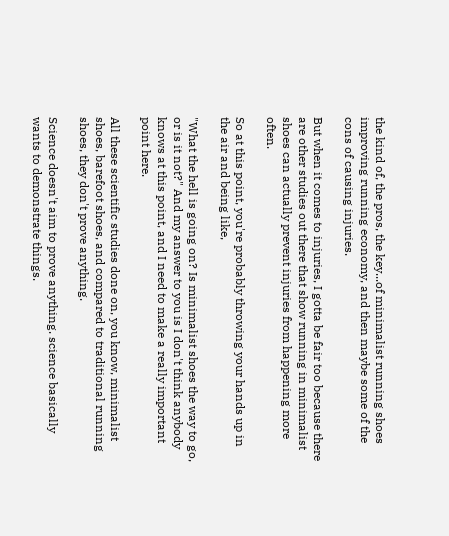the kind of, the pros, the key...of minimalist running shoes improving running economy, and then maybe some of the cons of causing injuries.

But when it comes to injuries, I gotta be fair too because there are other studies out there that show running in minimalist shoes can actually prevent injuries from happening more often.

So at this point, you're probably throwing your hands up in the air and being like,

"What the hell is going on? Is minimalist shoes the way to go, or is it not?" And my answer to you is I don't think anybody knows at this point, and I need to make a really important point here.

All these scientific studies done on, you know, minimalist shoes, barefoot shoes, and compared to traditional running shoes, they don't prove anything.

Science doesn't aim to prove anything. science basically wants to demonstrate things.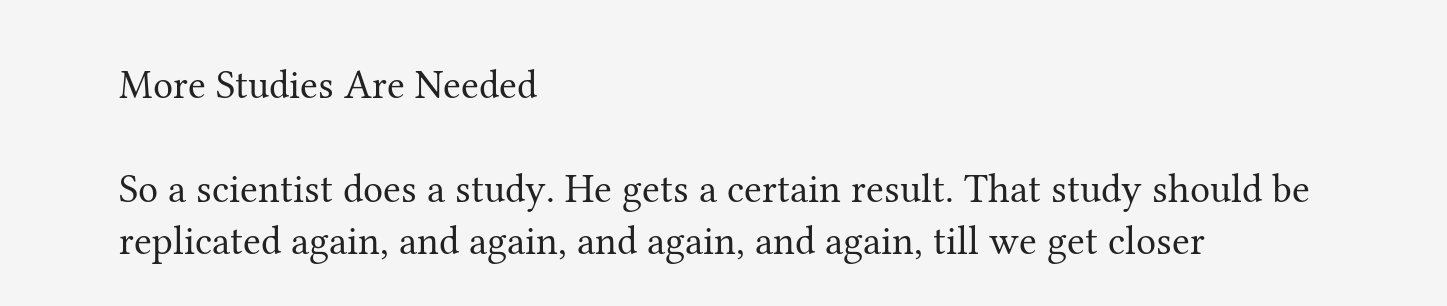More Studies Are Needed

So a scientist does a study. He gets a certain result. That study should be replicated again, and again, and again, and again, till we get closer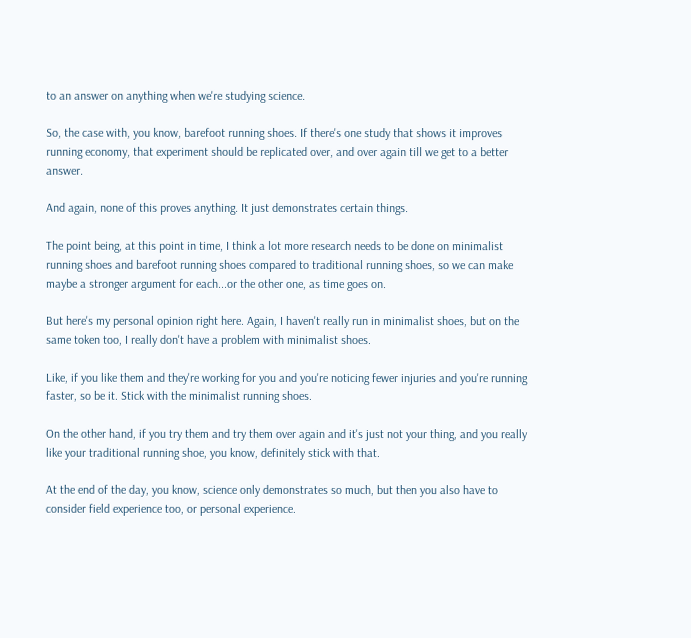to an answer on anything when we're studying science.

So, the case with, you know, barefoot running shoes. If there's one study that shows it improves running economy, that experiment should be replicated over, and over again till we get to a better answer.

And again, none of this proves anything. It just demonstrates certain things.

The point being, at this point in time, I think a lot more research needs to be done on minimalist running shoes and barefoot running shoes compared to traditional running shoes, so we can make maybe a stronger argument for each...or the other one, as time goes on.

But here's my personal opinion right here. Again, I haven't really run in minimalist shoes, but on the same token too, I really don't have a problem with minimalist shoes.

Like, if you like them and they're working for you and you're noticing fewer injuries and you're running faster, so be it. Stick with the minimalist running shoes.

On the other hand, if you try them and try them over again and it's just not your thing, and you really like your traditional running shoe, you know, definitely stick with that.

At the end of the day, you know, science only demonstrates so much, but then you also have to consider field experience too, or personal experience.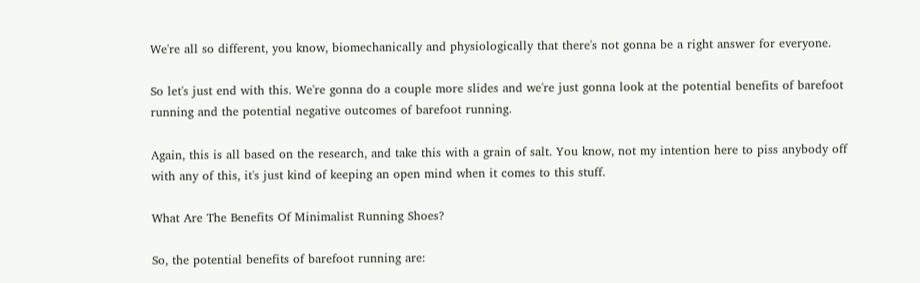We're all so different, you know, biomechanically and physiologically that there's not gonna be a right answer for everyone.

So let's just end with this. We're gonna do a couple more slides and we're just gonna look at the potential benefits of barefoot running and the potential negative outcomes of barefoot running.

Again, this is all based on the research, and take this with a grain of salt. You know, not my intention here to piss anybody off with any of this, it's just kind of keeping an open mind when it comes to this stuff.

What Are The Benefits Of Minimalist Running Shoes?

So, the potential benefits of barefoot running are: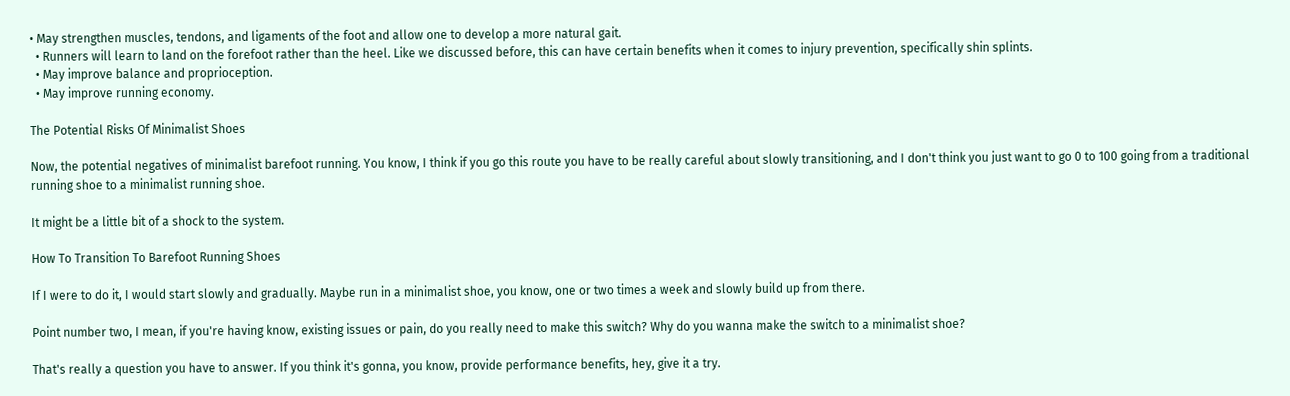• May strengthen muscles, tendons, and ligaments of the foot and allow one to develop a more natural gait.
  • Runners will learn to land on the forefoot rather than the heel. Like we discussed before, this can have certain benefits when it comes to injury prevention, specifically shin splints.
  • May improve balance and proprioception.
  • May improve running economy.

The Potential Risks Of Minimalist Shoes

Now, the potential negatives of minimalist barefoot running. You know, I think if you go this route you have to be really careful about slowly transitioning, and I don't think you just want to go 0 to 100 going from a traditional running shoe to a minimalist running shoe.

It might be a little bit of a shock to the system.

How To Transition To Barefoot Running Shoes

If I were to do it, I would start slowly and gradually. Maybe run in a minimalist shoe, you know, one or two times a week and slowly build up from there.

Point number two, I mean, if you're having know, existing issues or pain, do you really need to make this switch? Why do you wanna make the switch to a minimalist shoe?

That's really a question you have to answer. If you think it's gonna, you know, provide performance benefits, hey, give it a try.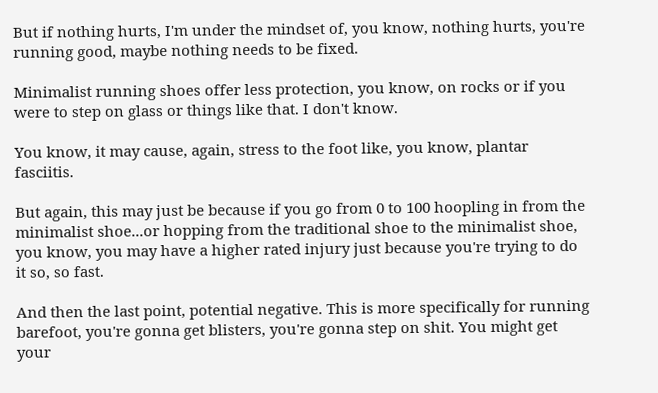But if nothing hurts, I'm under the mindset of, you know, nothing hurts, you're running good, maybe nothing needs to be fixed.

Minimalist running shoes offer less protection, you know, on rocks or if you were to step on glass or things like that. I don't know.

You know, it may cause, again, stress to the foot like, you know, plantar fasciitis.

But again, this may just be because if you go from 0 to 100 hoopling in from the minimalist shoe...or hopping from the traditional shoe to the minimalist shoe, you know, you may have a higher rated injury just because you're trying to do it so, so fast.

And then the last point, potential negative. This is more specifically for running barefoot, you're gonna get blisters, you're gonna step on shit. You might get your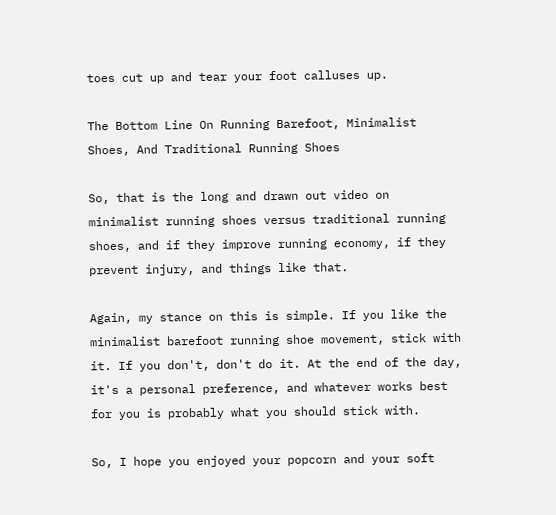toes cut up and tear your foot calluses up.

The Bottom Line On Running Barefoot, Minimalist Shoes, And Traditional Running Shoes

So, that is the long and drawn out video on minimalist running shoes versus traditional running shoes, and if they improve running economy, if they prevent injury, and things like that.

Again, my stance on this is simple. If you like the minimalist barefoot running shoe movement, stick with it. If you don't, don't do it. At the end of the day, it's a personal preference, and whatever works best for you is probably what you should stick with.

So, I hope you enjoyed your popcorn and your soft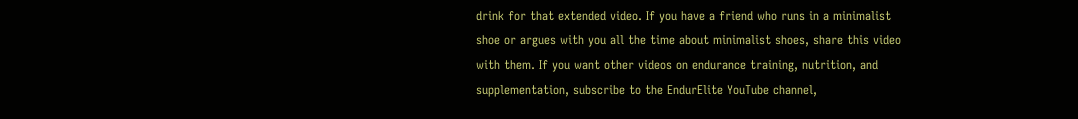drink for that extended video. If you have a friend who runs in a minimalist shoe or argues with you all the time about minimalist shoes, share this video with them. If you want other videos on endurance training, nutrition, and supplementation, subscribe to the EndurElite YouTube channel,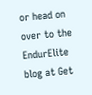or head on over to the EndurElite blog at Get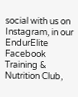social with us on Instagram, in our EndurElite Facebook Training & Nutrition Club,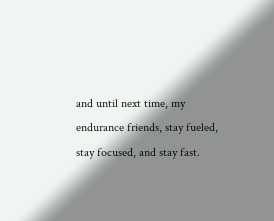and until next time, my endurance friends, stay fueled, stay focused, and stay fast.